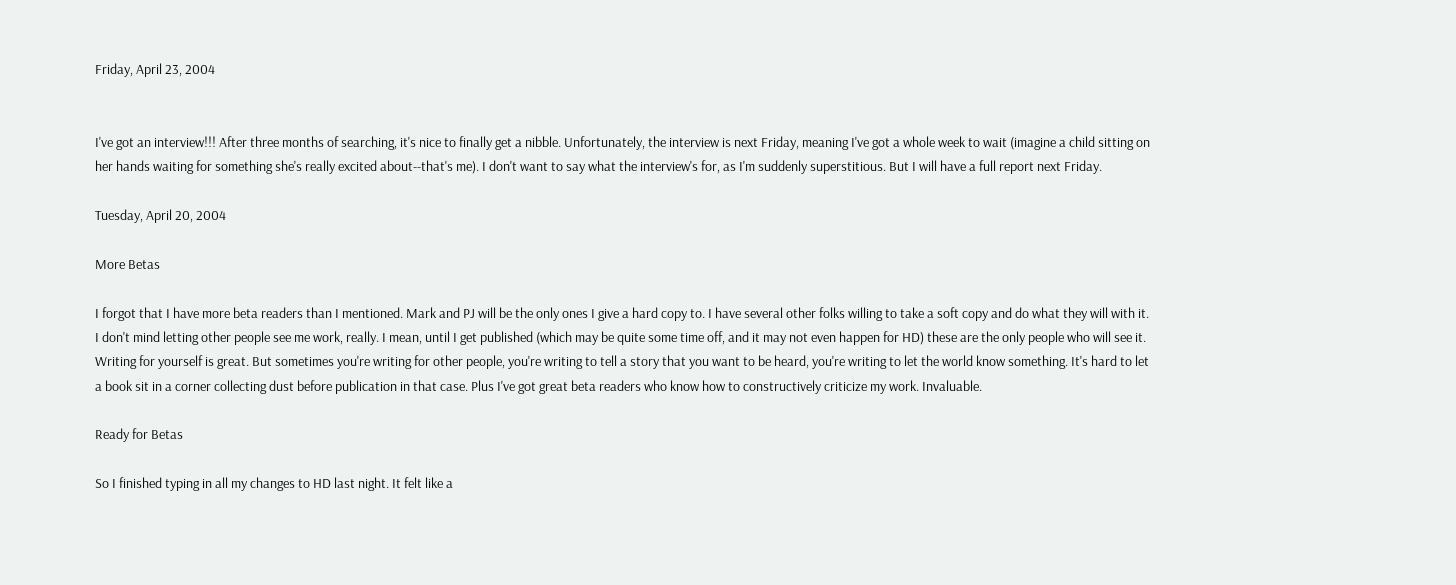Friday, April 23, 2004


I've got an interview!!! After three months of searching, it's nice to finally get a nibble. Unfortunately, the interview is next Friday, meaning I've got a whole week to wait (imagine a child sitting on her hands waiting for something she's really excited about--that's me). I don't want to say what the interview's for, as I'm suddenly superstitious. But I will have a full report next Friday.

Tuesday, April 20, 2004

More Betas

I forgot that I have more beta readers than I mentioned. Mark and PJ will be the only ones I give a hard copy to. I have several other folks willing to take a soft copy and do what they will with it. I don't mind letting other people see me work, really. I mean, until I get published (which may be quite some time off, and it may not even happen for HD) these are the only people who will see it. Writing for yourself is great. But sometimes you're writing for other people, you're writing to tell a story that you want to be heard, you're writing to let the world know something. It's hard to let a book sit in a corner collecting dust before publication in that case. Plus I've got great beta readers who know how to constructively criticize my work. Invaluable.

Ready for Betas

So I finished typing in all my changes to HD last night. It felt like a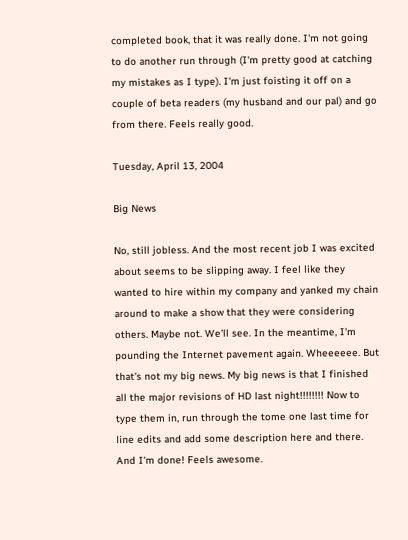completed book, that it was really done. I'm not going to do another run through (I'm pretty good at catching my mistakes as I type). I'm just foisting it off on a couple of beta readers (my husband and our pal) and go from there. Feels really good.

Tuesday, April 13, 2004

Big News

No, still jobless. And the most recent job I was excited about seems to be slipping away. I feel like they wanted to hire within my company and yanked my chain around to make a show that they were considering others. Maybe not. We'll see. In the meantime, I'm pounding the Internet pavement again. Wheeeeee. But that's not my big news. My big news is that I finished all the major revisions of HD last night!!!!!!!! Now to type them in, run through the tome one last time for line edits and add some description here and there. And I'm done! Feels awesome.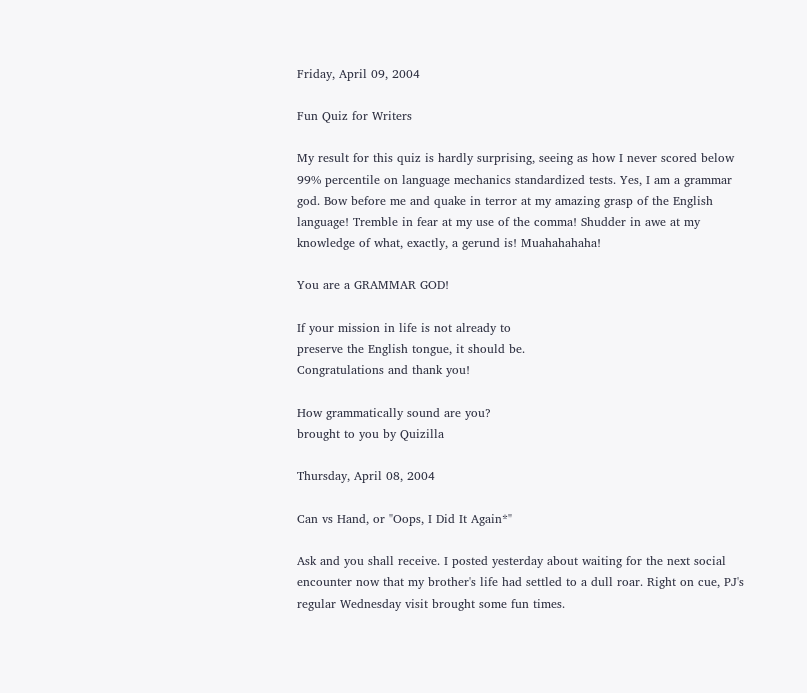Friday, April 09, 2004

Fun Quiz for Writers

My result for this quiz is hardly surprising, seeing as how I never scored below 99% percentile on language mechanics standardized tests. Yes, I am a grammar god. Bow before me and quake in terror at my amazing grasp of the English language! Tremble in fear at my use of the comma! Shudder in awe at my knowledge of what, exactly, a gerund is! Muahahahaha!

You are a GRAMMAR GOD!

If your mission in life is not already to
preserve the English tongue, it should be.
Congratulations and thank you!

How grammatically sound are you?
brought to you by Quizilla

Thursday, April 08, 2004

Can vs Hand, or "Oops, I Did It Again*"

Ask and you shall receive. I posted yesterday about waiting for the next social encounter now that my brother's life had settled to a dull roar. Right on cue, PJ's regular Wednesday visit brought some fun times.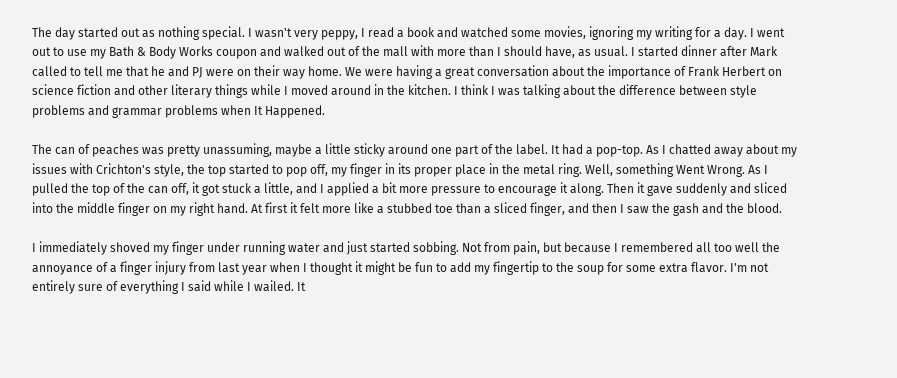The day started out as nothing special. I wasn't very peppy, I read a book and watched some movies, ignoring my writing for a day. I went out to use my Bath & Body Works coupon and walked out of the mall with more than I should have, as usual. I started dinner after Mark called to tell me that he and PJ were on their way home. We were having a great conversation about the importance of Frank Herbert on science fiction and other literary things while I moved around in the kitchen. I think I was talking about the difference between style problems and grammar problems when It Happened.

The can of peaches was pretty unassuming, maybe a little sticky around one part of the label. It had a pop-top. As I chatted away about my issues with Crichton's style, the top started to pop off, my finger in its proper place in the metal ring. Well, something Went Wrong. As I pulled the top of the can off, it got stuck a little, and I applied a bit more pressure to encourage it along. Then it gave suddenly and sliced into the middle finger on my right hand. At first it felt more like a stubbed toe than a sliced finger, and then I saw the gash and the blood.

I immediately shoved my finger under running water and just started sobbing. Not from pain, but because I remembered all too well the annoyance of a finger injury from last year when I thought it might be fun to add my fingertip to the soup for some extra flavor. I'm not entirely sure of everything I said while I wailed. It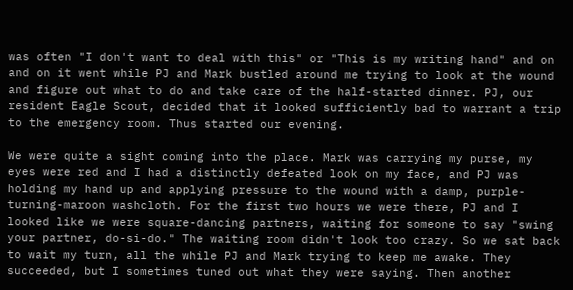was often "I don't want to deal with this" or "This is my writing hand" and on and on it went while PJ and Mark bustled around me trying to look at the wound and figure out what to do and take care of the half-started dinner. PJ, our resident Eagle Scout, decided that it looked sufficiently bad to warrant a trip to the emergency room. Thus started our evening.

We were quite a sight coming into the place. Mark was carrying my purse, my eyes were red and I had a distinctly defeated look on my face, and PJ was holding my hand up and applying pressure to the wound with a damp, purple-turning-maroon washcloth. For the first two hours we were there, PJ and I looked like we were square-dancing partners, waiting for someone to say "swing your partner, do-si-do." The waiting room didn't look too crazy. So we sat back to wait my turn, all the while PJ and Mark trying to keep me awake. They succeeded, but I sometimes tuned out what they were saying. Then another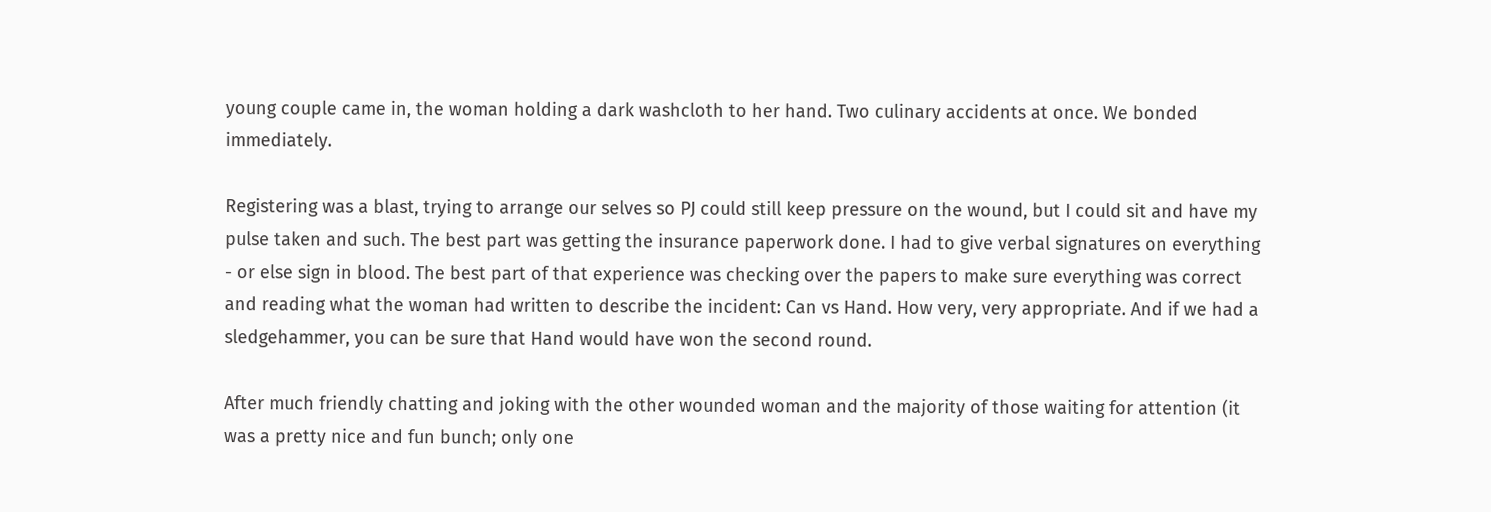young couple came in, the woman holding a dark washcloth to her hand. Two culinary accidents at once. We bonded immediately.

Registering was a blast, trying to arrange our selves so PJ could still keep pressure on the wound, but I could sit and have my pulse taken and such. The best part was getting the insurance paperwork done. I had to give verbal signatures on everything - or else sign in blood. The best part of that experience was checking over the papers to make sure everything was correct and reading what the woman had written to describe the incident: Can vs Hand. How very, very appropriate. And if we had a sledgehammer, you can be sure that Hand would have won the second round.

After much friendly chatting and joking with the other wounded woman and the majority of those waiting for attention (it was a pretty nice and fun bunch; only one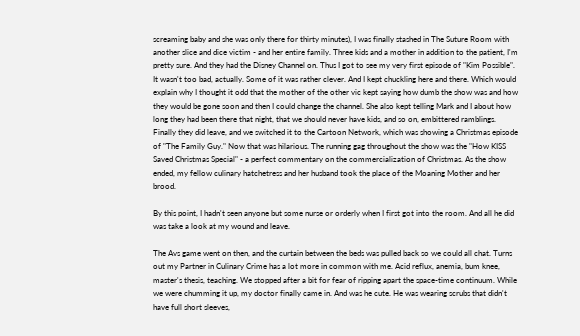screaming baby and she was only there for thirty minutes), I was finally stashed in The Suture Room with another slice and dice victim - and her entire family. Three kids and a mother in addition to the patient, I'm pretty sure. And they had the Disney Channel on. Thus I got to see my very first episode of "Kim Possible". It wasn't too bad, actually. Some of it was rather clever. And I kept chuckling here and there. Which would explain why I thought it odd that the mother of the other vic kept saying how dumb the show was and how they would be gone soon and then I could change the channel. She also kept telling Mark and I about how long they had been there that night, that we should never have kids, and so on, embittered ramblings. Finally they did leave, and we switched it to the Cartoon Network, which was showing a Christmas episode of "The Family Guy." Now that was hilarious. The running gag throughout the show was the "How KISS Saved Christmas Special" - a perfect commentary on the commercialization of Christmas. As the show ended, my fellow culinary hatchetress and her husband took the place of the Moaning Mother and her brood.

By this point, I hadn't seen anyone but some nurse or orderly when I first got into the room. And all he did was take a look at my wound and leave.

The Avs game went on then, and the curtain between the beds was pulled back so we could all chat. Turns out my Partner in Culinary Crime has a lot more in common with me. Acid reflux, anemia, bum knee, master's thesis, teaching. We stopped after a bit for fear of ripping apart the space-time continuum. While we were chumming it up, my doctor finally came in. And was he cute. He was wearing scrubs that didn't have full short sleeves,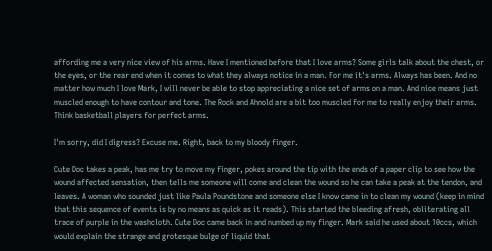affording me a very nice view of his arms. Have I mentioned before that I love arms? Some girls talk about the chest, or the eyes, or the rear end when it comes to what they always notice in a man. For me it's arms. Always has been. And no matter how much I love Mark, I will never be able to stop appreciating a nice set of arms on a man. And nice means just muscled enough to have contour and tone. The Rock and Ahnold are a bit too muscled for me to really enjoy their arms. Think basketball players for perfect arms.

I'm sorry, did I digress? Excuse me. Right, back to my bloody finger.

Cute Doc takes a peak, has me try to move my finger, pokes around the tip with the ends of a paper clip to see how the wound affected sensation, then tells me someone will come and clean the wound so he can take a peak at the tendon, and leaves. A woman who sounded just like Paula Poundstone and someone else I know came in to clean my wound (keep in mind that this sequence of events is by no means as quick as it reads). This started the bleeding afresh, obliterating all trace of purple in the washcloth. Cute Doc came back in and numbed up my finger. Mark said he used about 10ccs, which would explain the strange and grotesque bulge of liquid that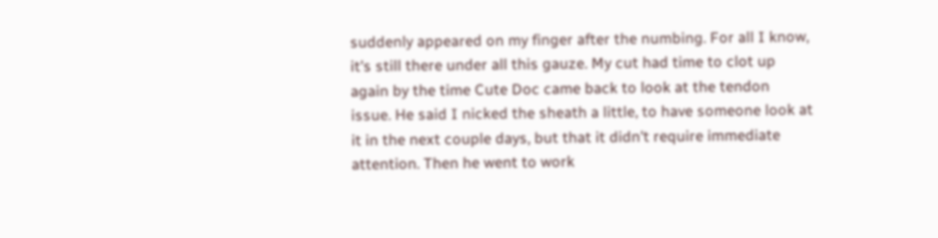suddenly appeared on my finger after the numbing. For all I know, it's still there under all this gauze. My cut had time to clot up again by the time Cute Doc came back to look at the tendon issue. He said I nicked the sheath a little, to have someone look at it in the next couple days, but that it didn't require immediate attention. Then he went to work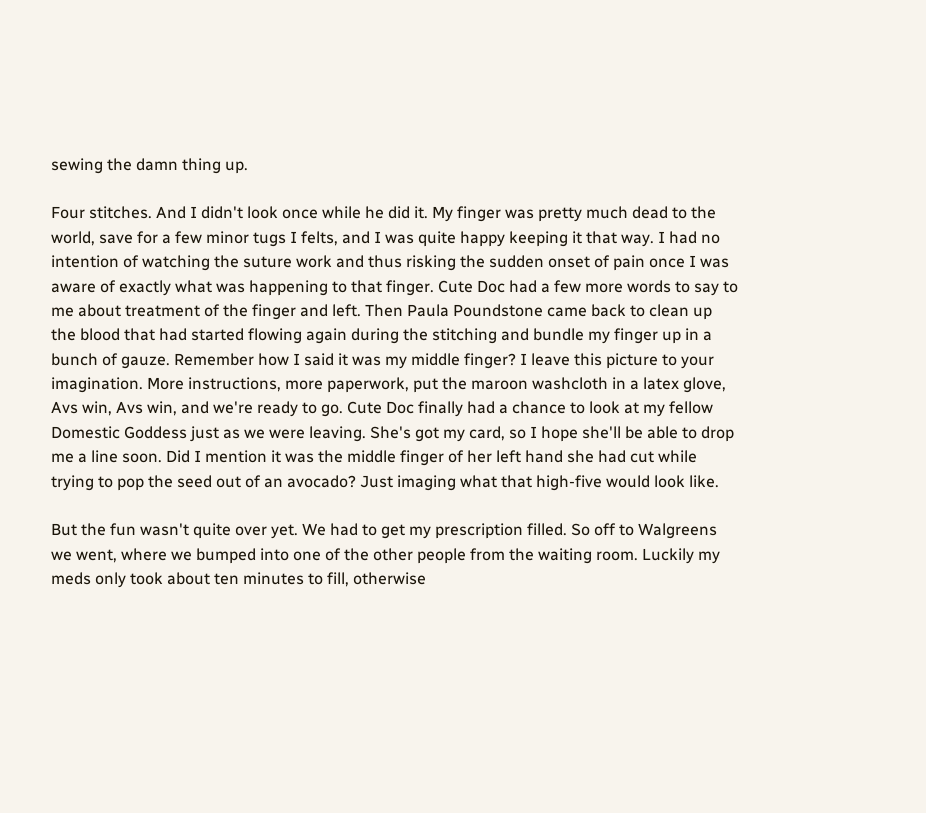sewing the damn thing up.

Four stitches. And I didn't look once while he did it. My finger was pretty much dead to the world, save for a few minor tugs I felts, and I was quite happy keeping it that way. I had no intention of watching the suture work and thus risking the sudden onset of pain once I was aware of exactly what was happening to that finger. Cute Doc had a few more words to say to me about treatment of the finger and left. Then Paula Poundstone came back to clean up the blood that had started flowing again during the stitching and bundle my finger up in a bunch of gauze. Remember how I said it was my middle finger? I leave this picture to your imagination. More instructions, more paperwork, put the maroon washcloth in a latex glove, Avs win, Avs win, and we're ready to go. Cute Doc finally had a chance to look at my fellow Domestic Goddess just as we were leaving. She's got my card, so I hope she'll be able to drop me a line soon. Did I mention it was the middle finger of her left hand she had cut while trying to pop the seed out of an avocado? Just imaging what that high-five would look like.

But the fun wasn't quite over yet. We had to get my prescription filled. So off to Walgreens we went, where we bumped into one of the other people from the waiting room. Luckily my meds only took about ten minutes to fill, otherwise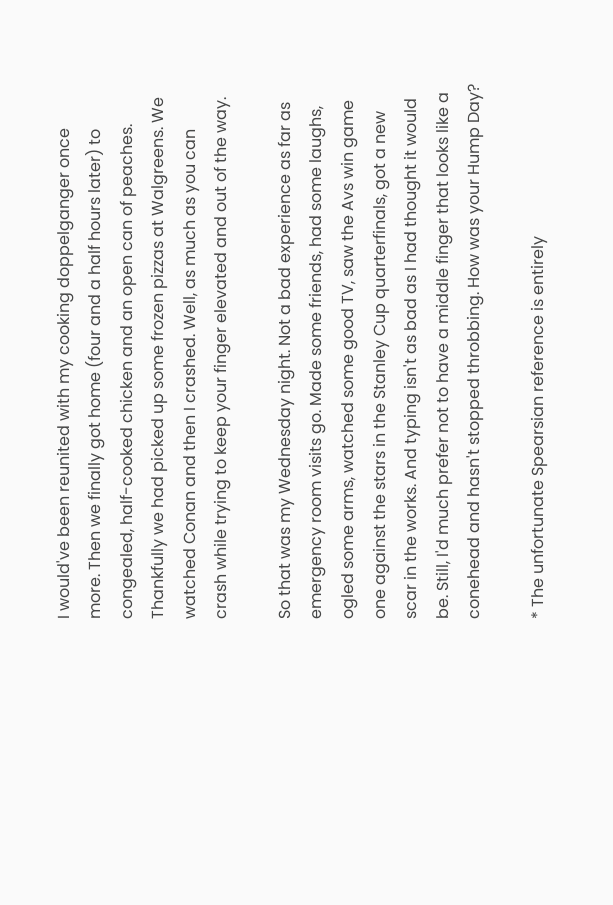I would've been reunited with my cooking doppelganger once more. Then we finally got home (four and a half hours later) to congealed, half-cooked chicken and an open can of peaches. Thankfully we had picked up some frozen pizzas at Walgreens. We watched Conan and then I crashed. Well, as much as you can crash while trying to keep your finger elevated and out of the way.

So that was my Wednesday night. Not a bad experience as far as emergency room visits go. Made some friends, had some laughs, ogled some arms, watched some good TV, saw the Avs win game one against the stars in the Stanley Cup quarterfinals, got a new scar in the works. And typing isn't as bad as I had thought it would be. Still, I'd much prefer not to have a middle finger that looks like a conehead and hasn't stopped throbbing. How was your Hump Day?

* The unfortunate Spearsian reference is entirely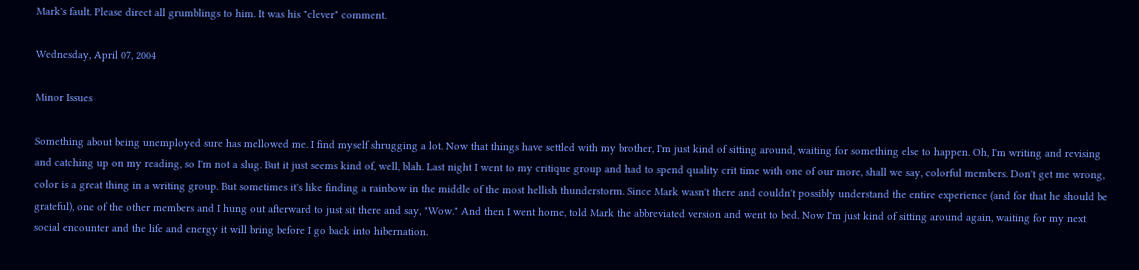Mark's fault. Please direct all grumblings to him. It was his "clever" comment.

Wednesday, April 07, 2004

Minor Issues

Something about being unemployed sure has mellowed me. I find myself shrugging a lot. Now that things have settled with my brother, I'm just kind of sitting around, waiting for something else to happen. Oh, I'm writing and revising and catching up on my reading, so I'm not a slug. But it just seems kind of, well, blah. Last night I went to my critique group and had to spend quality crit time with one of our more, shall we say, colorful members. Don't get me wrong, color is a great thing in a writing group. But sometimes it's like finding a rainbow in the middle of the most hellish thunderstorm. Since Mark wasn't there and couldn't possibly understand the entire experience (and for that he should be grateful), one of the other members and I hung out afterward to just sit there and say, "Wow." And then I went home, told Mark the abbreviated version and went to bed. Now I'm just kind of sitting around again, waiting for my next social encounter and the life and energy it will bring before I go back into hibernation.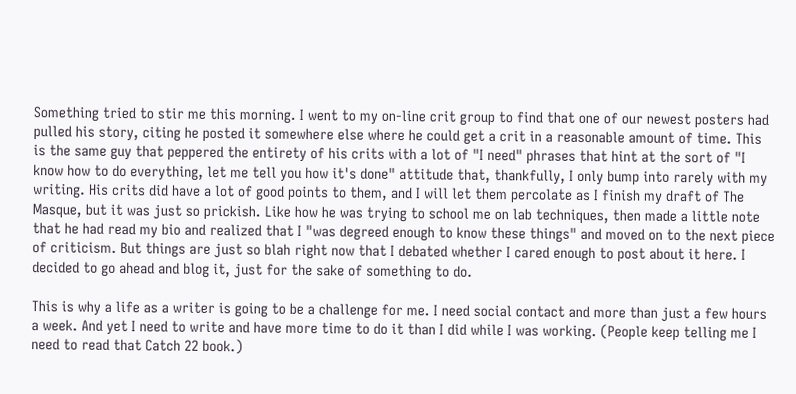Something tried to stir me this morning. I went to my on-line crit group to find that one of our newest posters had pulled his story, citing he posted it somewhere else where he could get a crit in a reasonable amount of time. This is the same guy that peppered the entirety of his crits with a lot of "I need" phrases that hint at the sort of "I know how to do everything, let me tell you how it's done" attitude that, thankfully, I only bump into rarely with my writing. His crits did have a lot of good points to them, and I will let them percolate as I finish my draft of The Masque, but it was just so prickish. Like how he was trying to school me on lab techniques, then made a little note that he had read my bio and realized that I "was degreed enough to know these things" and moved on to the next piece of criticism. But things are just so blah right now that I debated whether I cared enough to post about it here. I decided to go ahead and blog it, just for the sake of something to do.

This is why a life as a writer is going to be a challenge for me. I need social contact and more than just a few hours a week. And yet I need to write and have more time to do it than I did while I was working. (People keep telling me I need to read that Catch 22 book.)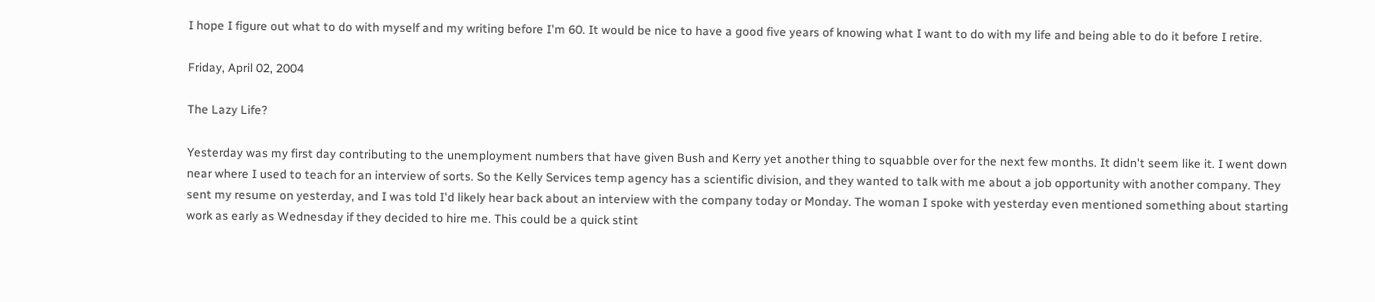I hope I figure out what to do with myself and my writing before I'm 60. It would be nice to have a good five years of knowing what I want to do with my life and being able to do it before I retire.

Friday, April 02, 2004

The Lazy Life?

Yesterday was my first day contributing to the unemployment numbers that have given Bush and Kerry yet another thing to squabble over for the next few months. It didn't seem like it. I went down near where I used to teach for an interview of sorts. So the Kelly Services temp agency has a scientific division, and they wanted to talk with me about a job opportunity with another company. They sent my resume on yesterday, and I was told I'd likely hear back about an interview with the company today or Monday. The woman I spoke with yesterday even mentioned something about starting work as early as Wednesday if they decided to hire me. This could be a quick stint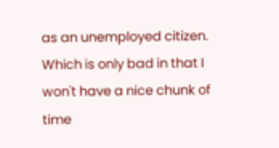as an unemployed citizen. Which is only bad in that I won't have a nice chunk of time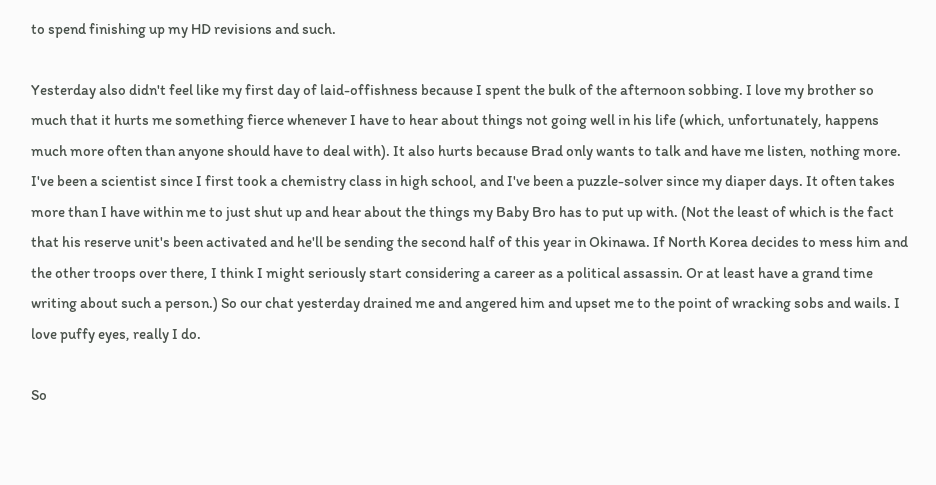to spend finishing up my HD revisions and such.

Yesterday also didn't feel like my first day of laid-offishness because I spent the bulk of the afternoon sobbing. I love my brother so much that it hurts me something fierce whenever I have to hear about things not going well in his life (which, unfortunately, happens much more often than anyone should have to deal with). It also hurts because Brad only wants to talk and have me listen, nothing more. I've been a scientist since I first took a chemistry class in high school, and I've been a puzzle-solver since my diaper days. It often takes more than I have within me to just shut up and hear about the things my Baby Bro has to put up with. (Not the least of which is the fact that his reserve unit's been activated and he'll be sending the second half of this year in Okinawa. If North Korea decides to mess him and the other troops over there, I think I might seriously start considering a career as a political assassin. Or at least have a grand time writing about such a person.) So our chat yesterday drained me and angered him and upset me to the point of wracking sobs and wails. I love puffy eyes, really I do.

So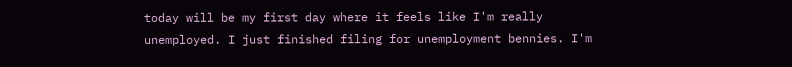today will be my first day where it feels like I'm really unemployed. I just finished filing for unemployment bennies. I'm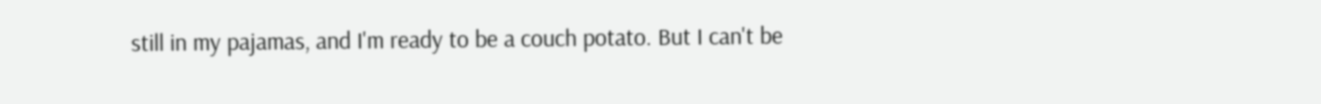still in my pajamas, and I'm ready to be a couch potato. But I can't be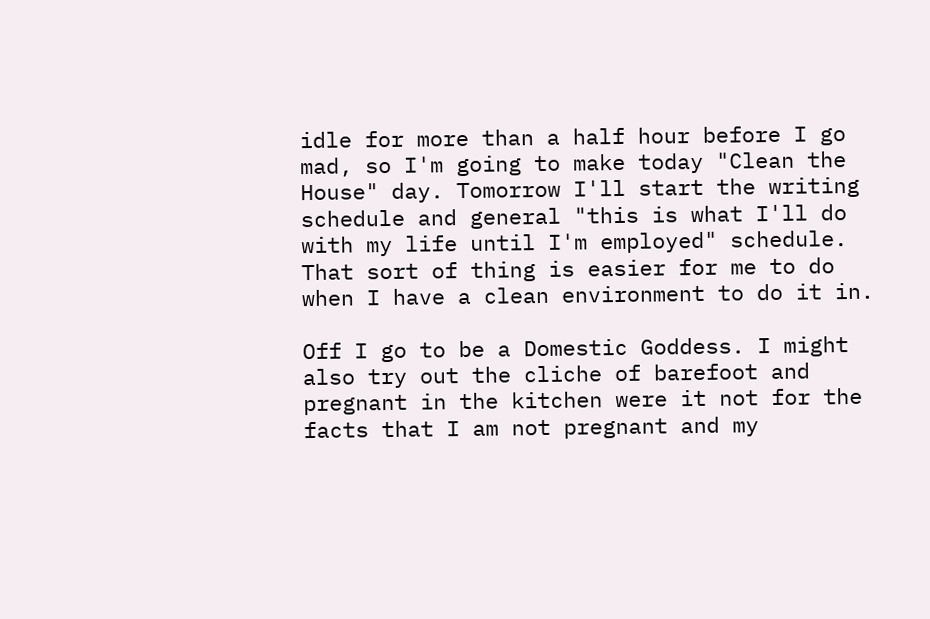idle for more than a half hour before I go mad, so I'm going to make today "Clean the House" day. Tomorrow I'll start the writing schedule and general "this is what I'll do with my life until I'm employed" schedule. That sort of thing is easier for me to do when I have a clean environment to do it in.

Off I go to be a Domestic Goddess. I might also try out the cliche of barefoot and pregnant in the kitchen were it not for the facts that I am not pregnant and my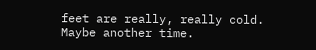feet are really, really cold. Maybe another time.